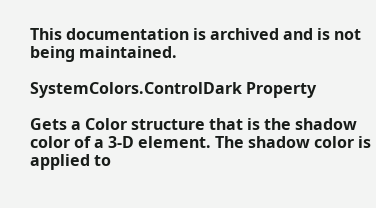This documentation is archived and is not being maintained.

SystemColors.ControlDark Property

Gets a Color structure that is the shadow color of a 3-D element. The shadow color is applied to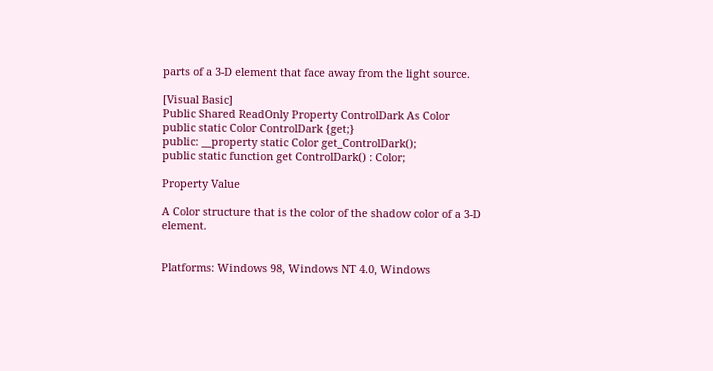parts of a 3-D element that face away from the light source.

[Visual Basic]
Public Shared ReadOnly Property ControlDark As Color
public static Color ControlDark {get;}
public: __property static Color get_ControlDark();
public static function get ControlDark() : Color;

Property Value

A Color structure that is the color of the shadow color of a 3-D element.


Platforms: Windows 98, Windows NT 4.0, Windows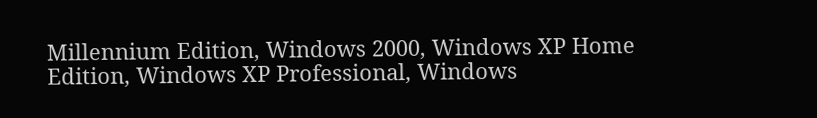Millennium Edition, Windows 2000, Windows XP Home Edition, Windows XP Professional, Windows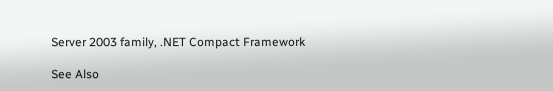Server 2003 family, .NET Compact Framework

See Also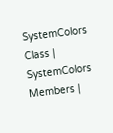SystemColors Class | SystemColors Members |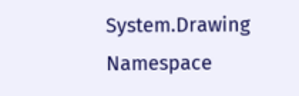System.Drawing Namespace